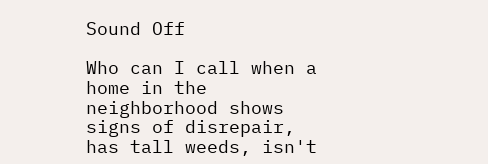Sound Off

Who can I call when a home in the neighborhood shows signs of disrepair, has tall weeds, isn't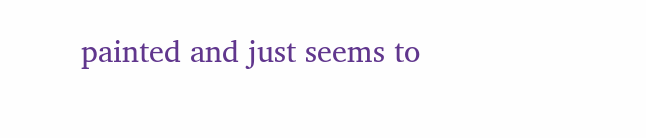painted and just seems to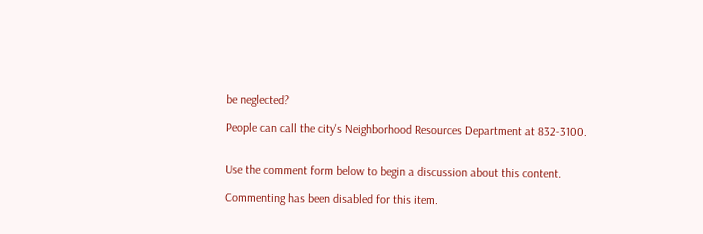be neglected?

People can call the city's Neighborhood Resources Department at 832-3100.


Use the comment form below to begin a discussion about this content.

Commenting has been disabled for this item.